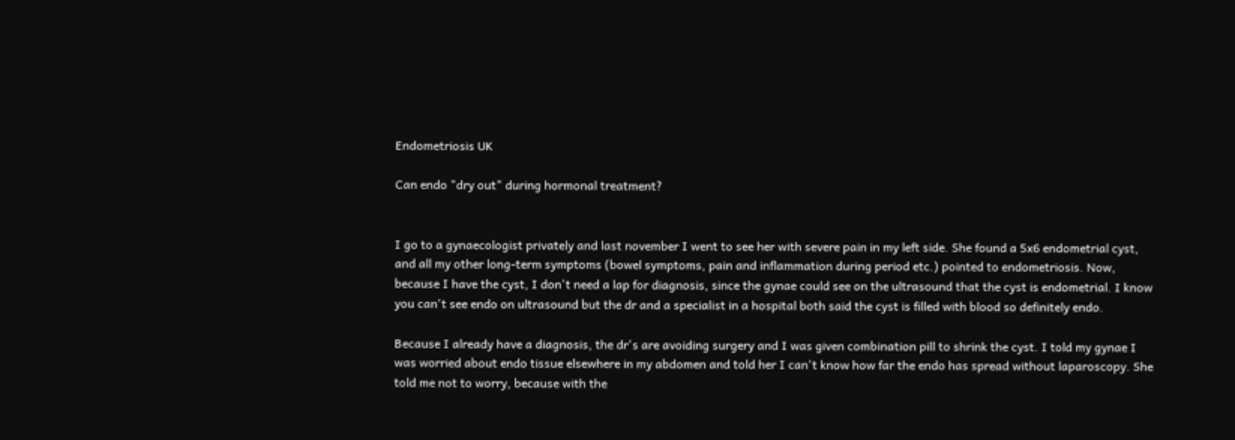Endometriosis UK

Can endo "dry out" during hormonal treatment?


I go to a gynaecologist privately and last november I went to see her with severe pain in my left side. She found a 5x6 endometrial cyst, and all my other long-term symptoms (bowel symptoms, pain and inflammation during period etc.) pointed to endometriosis. Now, because I have the cyst, I don't need a lap for diagnosis, since the gynae could see on the ultrasound that the cyst is endometrial. I know you can't see endo on ultrasound but the dr and a specialist in a hospital both said the cyst is filled with blood so definitely endo.

Because I already have a diagnosis, the dr's are avoiding surgery and I was given combination pill to shrink the cyst. I told my gynae I was worried about endo tissue elsewhere in my abdomen and told her I can't know how far the endo has spread without laparoscopy. She told me not to worry, because with the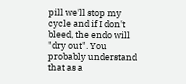pill we'll stop my cycle and if I don't bleed, the endo will "dry out". You probably understand that as a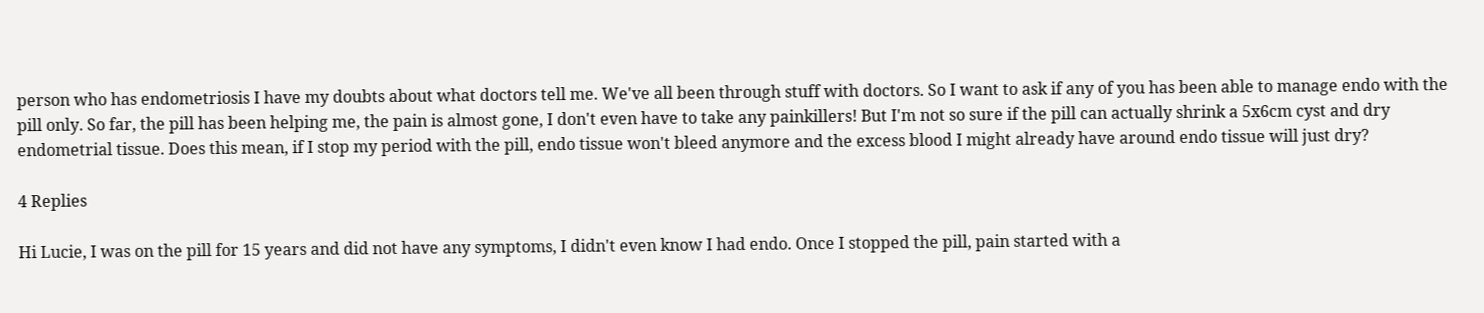person who has endometriosis I have my doubts about what doctors tell me. We've all been through stuff with doctors. So I want to ask if any of you has been able to manage endo with the pill only. So far, the pill has been helping me, the pain is almost gone, I don't even have to take any painkillers! But I'm not so sure if the pill can actually shrink a 5x6cm cyst and dry endometrial tissue. Does this mean, if I stop my period with the pill, endo tissue won't bleed anymore and the excess blood I might already have around endo tissue will just dry?

4 Replies

Hi Lucie, I was on the pill for 15 years and did not have any symptoms, I didn't even know I had endo. Once I stopped the pill, pain started with a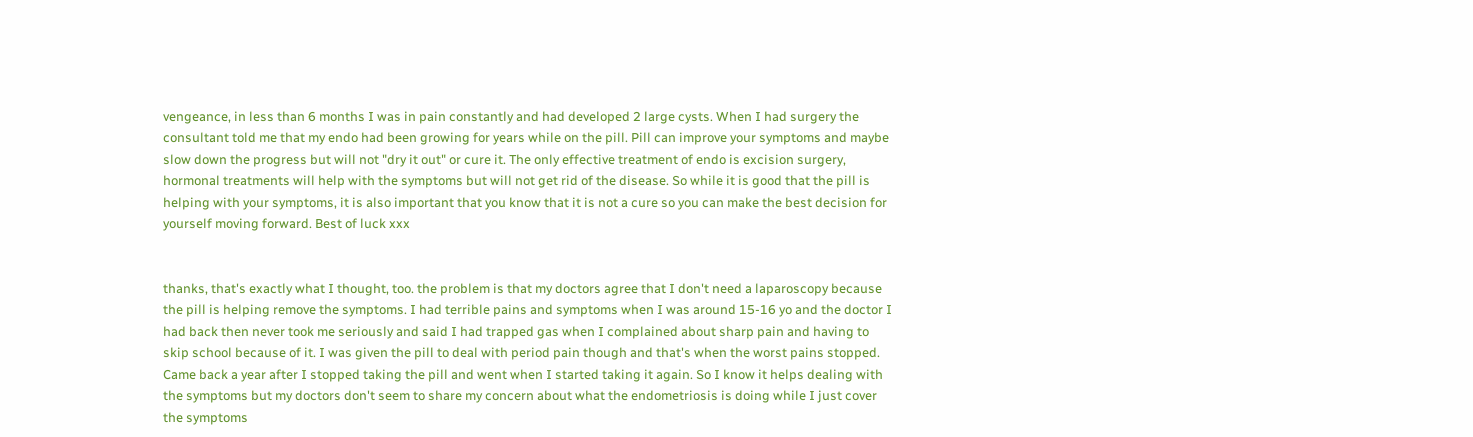vengeance, in less than 6 months I was in pain constantly and had developed 2 large cysts. When I had surgery the consultant told me that my endo had been growing for years while on the pill. Pill can improve your symptoms and maybe slow down the progress but will not "dry it out" or cure it. The only effective treatment of endo is excision surgery, hormonal treatments will help with the symptoms but will not get rid of the disease. So while it is good that the pill is helping with your symptoms, it is also important that you know that it is not a cure so you can make the best decision for yourself moving forward. Best of luck xxx


thanks, that's exactly what I thought, too. the problem is that my doctors agree that I don't need a laparoscopy because the pill is helping remove the symptoms. I had terrible pains and symptoms when I was around 15-16 yo and the doctor I had back then never took me seriously and said I had trapped gas when I complained about sharp pain and having to skip school because of it. I was given the pill to deal with period pain though and that's when the worst pains stopped. Came back a year after I stopped taking the pill and went when I started taking it again. So I know it helps dealing with the symptoms but my doctors don't seem to share my concern about what the endometriosis is doing while I just cover the symptoms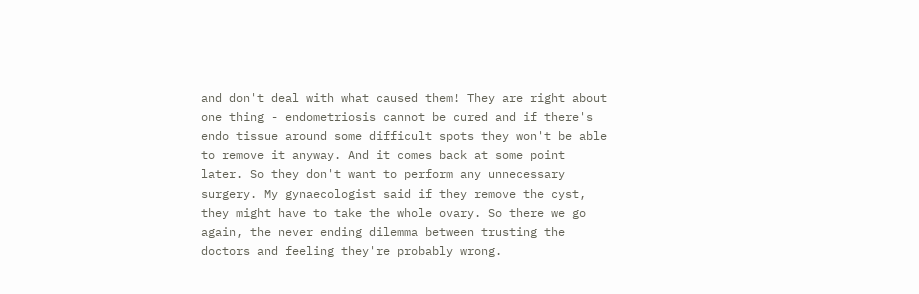and don't deal with what caused them! They are right about one thing - endometriosis cannot be cured and if there's endo tissue around some difficult spots they won't be able to remove it anyway. And it comes back at some point later. So they don't want to perform any unnecessary surgery. My gynaecologist said if they remove the cyst, they might have to take the whole ovary. So there we go again, the never ending dilemma between trusting the doctors and feeling they're probably wrong.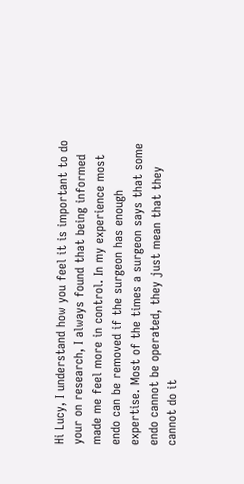Hi Lucy, I understand how you feel it is important to do your on research, I always found that being informed made me feel more in control. In my experience most endo can be removed if the surgeon has enough expertise. Most of the times a surgeon says that some endo cannot be operated, they just mean that they cannot do it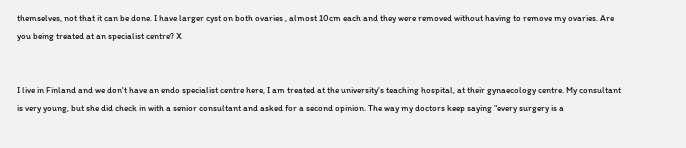themselves, not that it can be done. I have larger cyst on both ovaries , almost 10cm each and they were removed without having to remove my ovaries. Are you being treated at an specialist centre? X


I live in Finland and we don't have an endo specialist centre here, I am treated at the university's teaching hospital, at their gynaecology centre. My consultant is very young, but she did check in with a senior consultant and asked for a second opinion. The way my doctors keep saying "every surgery is a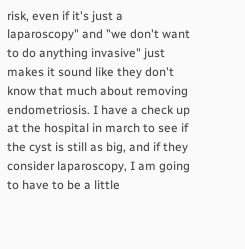risk, even if it's just a laparoscopy" and "we don't want to do anything invasive" just makes it sound like they don't know that much about removing endometriosis. I have a check up at the hospital in march to see if the cyst is still as big, and if they consider laparoscopy, I am going to have to be a little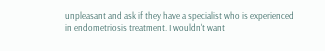unpleasant and ask if they have a specialist who is experienced in endometriosis treatment. I wouldn't want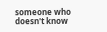someone who doesn't know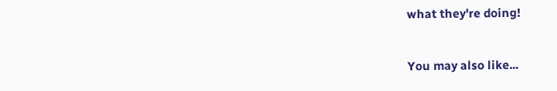what they're doing!


You may also like...